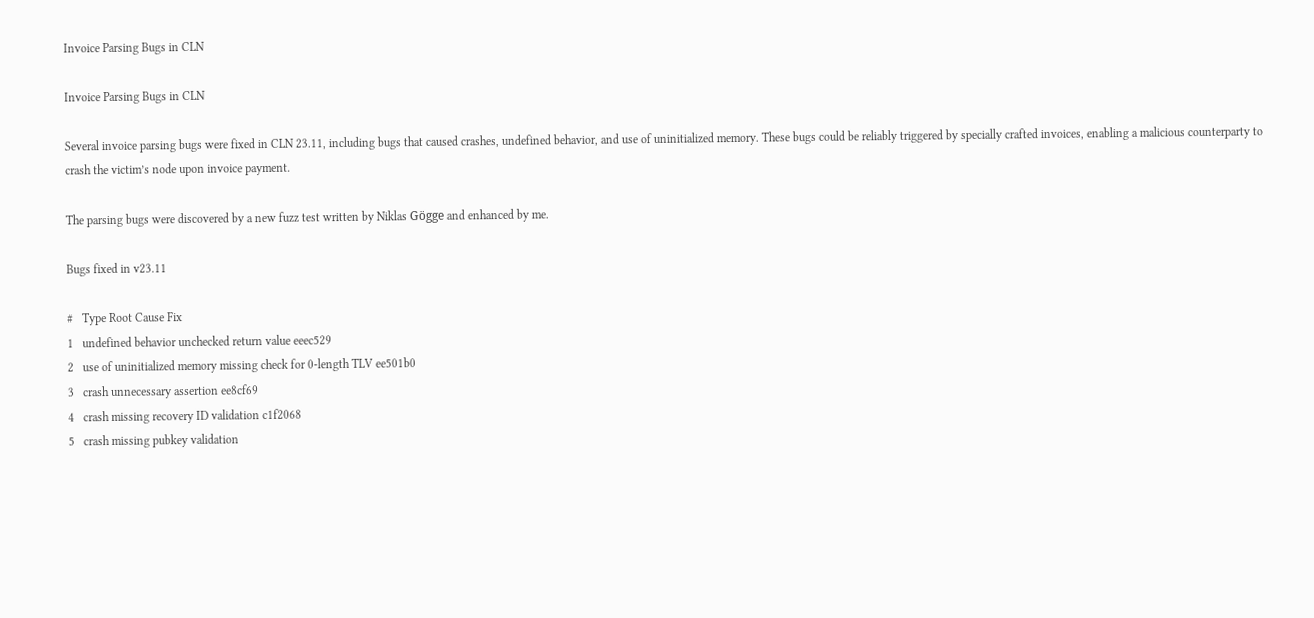Invoice Parsing Bugs in CLN

Invoice Parsing Bugs in CLN

Several invoice parsing bugs were fixed in CLN 23.11, including bugs that caused crashes, undefined behavior, and use of uninitialized memory. These bugs could be reliably triggered by specially crafted invoices, enabling a malicious counterparty to crash the victim’s node upon invoice payment.

The parsing bugs were discovered by a new fuzz test written by Niklas Gögge and enhanced by me.

Bugs fixed in v23.11

#   Type Root Cause Fix
1   undefined behavior unchecked return value eeec529
2   use of uninitialized memory missing check for 0-length TLV ee501b0
3   crash unnecessary assertion ee8cf69
4   crash missing recovery ID validation c1f2068
5   crash missing pubkey validation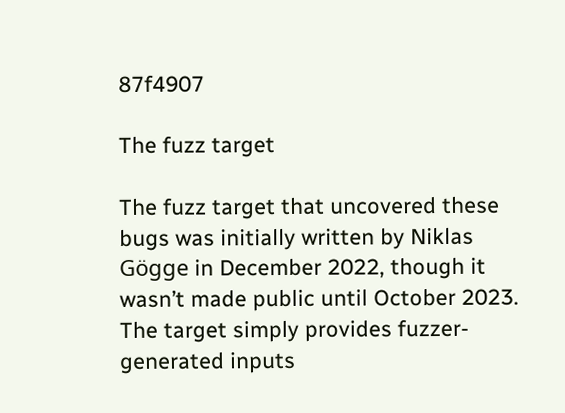87f4907

The fuzz target

The fuzz target that uncovered these bugs was initially written by Niklas Gögge in December 2022, though it wasn’t made public until October 2023. The target simply provides fuzzer-generated inputs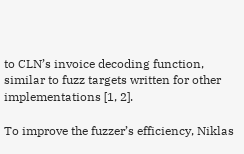to CLN’s invoice decoding function, similar to fuzz targets written for other implementations [1, 2].

To improve the fuzzer’s efficiency, Niklas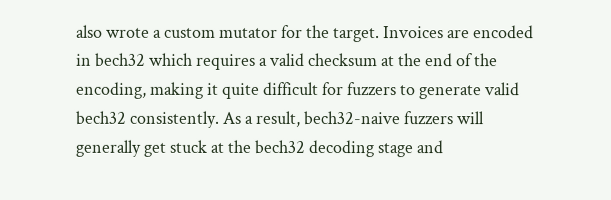also wrote a custom mutator for the target. Invoices are encoded in bech32 which requires a valid checksum at the end of the encoding, making it quite difficult for fuzzers to generate valid bech32 consistently. As a result, bech32-naive fuzzers will generally get stuck at the bech32 decoding stage and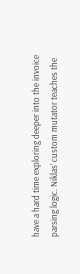have a hard time exploring deeper into the invoice parsing logic. Niklas’ custom mutator teaches the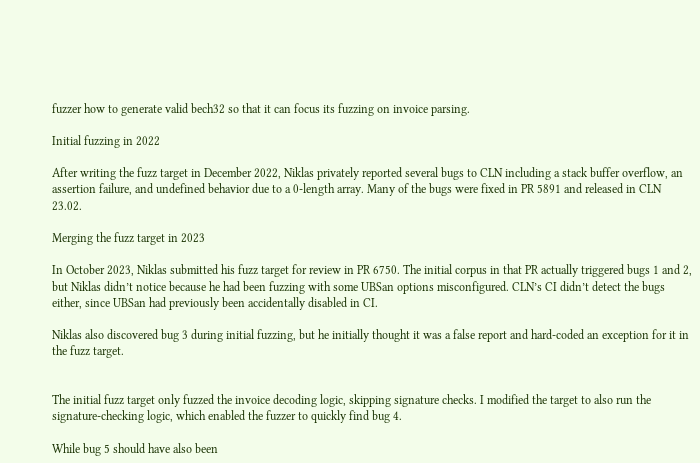fuzzer how to generate valid bech32 so that it can focus its fuzzing on invoice parsing.

Initial fuzzing in 2022

After writing the fuzz target in December 2022, Niklas privately reported several bugs to CLN including a stack buffer overflow, an assertion failure, and undefined behavior due to a 0-length array. Many of the bugs were fixed in PR 5891 and released in CLN 23.02.

Merging the fuzz target in 2023

In October 2023, Niklas submitted his fuzz target for review in PR 6750. The initial corpus in that PR actually triggered bugs 1 and 2, but Niklas didn’t notice because he had been fuzzing with some UBSan options misconfigured. CLN’s CI didn’t detect the bugs either, since UBSan had previously been accidentally disabled in CI.

Niklas also discovered bug 3 during initial fuzzing, but he initially thought it was a false report and hard-coded an exception for it in the fuzz target.


The initial fuzz target only fuzzed the invoice decoding logic, skipping signature checks. I modified the target to also run the signature-checking logic, which enabled the fuzzer to quickly find bug 4.

While bug 5 should have also been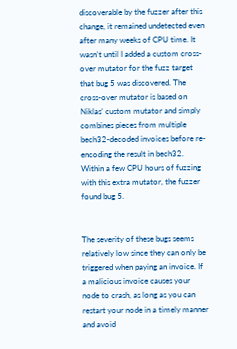discoverable by the fuzzer after this change, it remained undetected even after many weeks of CPU time. It wasn’t until I added a custom cross-over mutator for the fuzz target that bug 5 was discovered. The cross-over mutator is based on Niklas’ custom mutator and simply combines pieces from multiple bech32-decoded invoices before re-encoding the result in bech32. Within a few CPU hours of fuzzing with this extra mutator, the fuzzer found bug 5.


The severity of these bugs seems relatively low since they can only be triggered when paying an invoice. If a malicious invoice causes your node to crash, as long as you can restart your node in a timely manner and avoid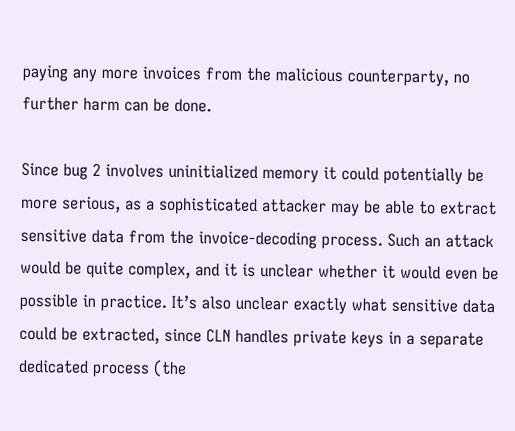paying any more invoices from the malicious counterparty, no further harm can be done.

Since bug 2 involves uninitialized memory it could potentially be more serious, as a sophisticated attacker may be able to extract sensitive data from the invoice-decoding process. Such an attack would be quite complex, and it is unclear whether it would even be possible in practice. It’s also unclear exactly what sensitive data could be extracted, since CLN handles private keys in a separate dedicated process (the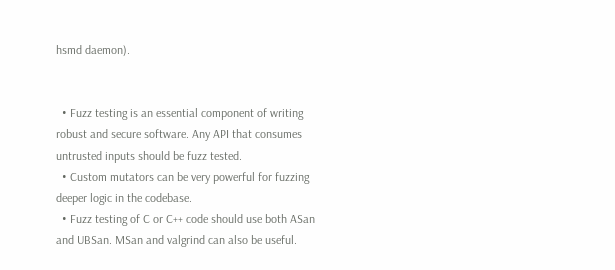hsmd daemon).


  • Fuzz testing is an essential component of writing robust and secure software. Any API that consumes untrusted inputs should be fuzz tested.
  • Custom mutators can be very powerful for fuzzing deeper logic in the codebase.
  • Fuzz testing of C or C++ code should use both ASan and UBSan. MSan and valgrind can also be useful.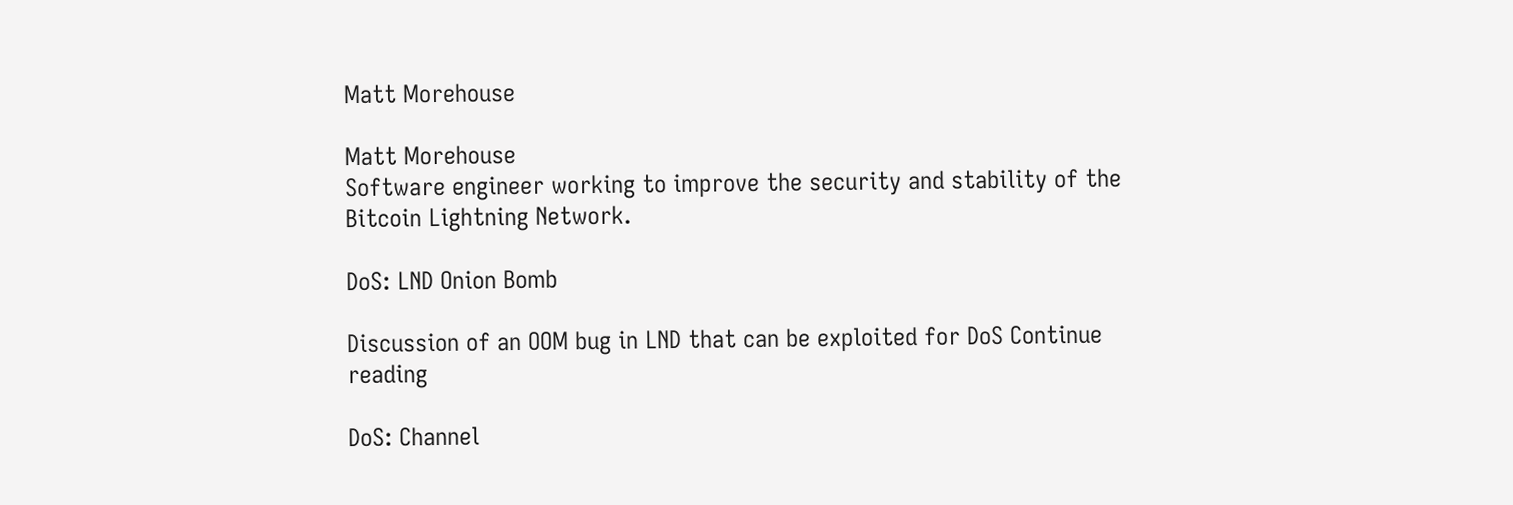Matt Morehouse

Matt Morehouse
Software engineer working to improve the security and stability of the Bitcoin Lightning Network.

DoS: LND Onion Bomb

Discussion of an OOM bug in LND that can be exploited for DoS Continue reading

DoS: Channel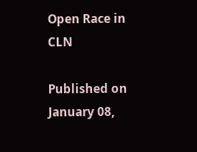Open Race in CLN

Published on January 08,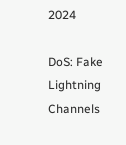2024

DoS: Fake Lightning Channels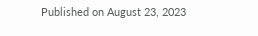Published on August 23, 2023